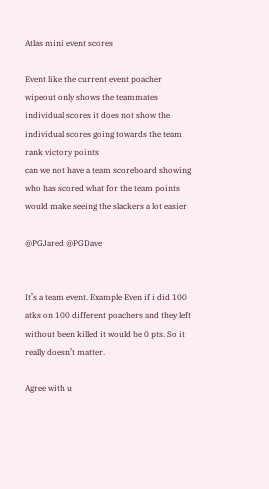Atlas mini event scores

Event like the current event poacher wipeout only shows the teammates individual scores it does not show the individual scores going towards the team rank victory points
can we not have a team scoreboard showing who has scored what for the team points would make seeing the slackers a lot easier

@PGJared @PGDave


It’s a team event. Example Even if i did 100 atks on 100 different poachers and they left without been killed it would be 0 pts. So it really doesn’t matter.

Agree with u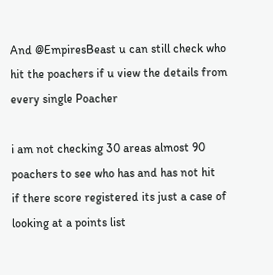And @EmpiresBeast u can still check who hit the poachers if u view the details from every single Poacher

i am not checking 30 areas almost 90 poachers to see who has and has not hit
if there score registered its just a case of looking at a points list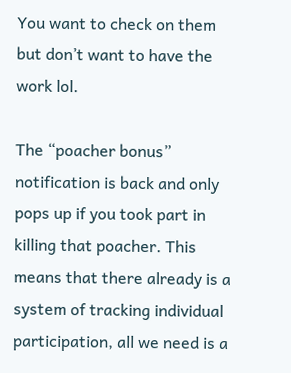You want to check on them but don’t want to have the work lol.

The “poacher bonus” notification is back and only pops up if you took part in killing that poacher. This means that there already is a system of tracking individual participation, all we need is a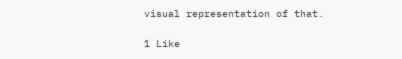visual representation of that.

1 Like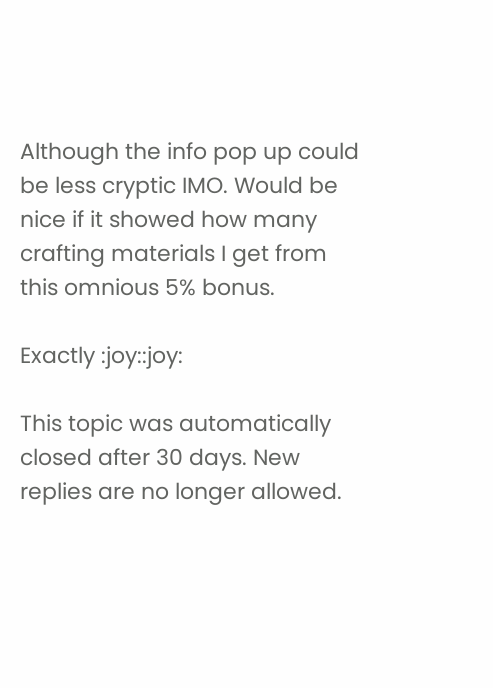Although the info pop up could be less cryptic IMO. Would be nice if it showed how many crafting materials I get from this omnious 5% bonus.

Exactly :joy::joy:

This topic was automatically closed after 30 days. New replies are no longer allowed.